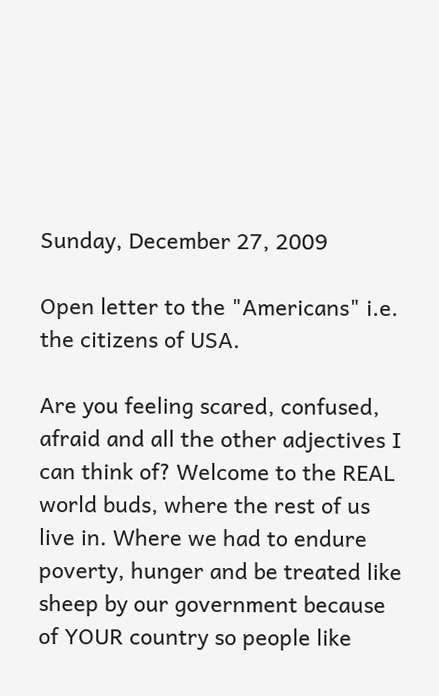Sunday, December 27, 2009

Open letter to the "Americans" i.e. the citizens of USA.

Are you feeling scared, confused, afraid and all the other adjectives I can think of? Welcome to the REAL world buds, where the rest of us live in. Where we had to endure poverty, hunger and be treated like sheep by our government because of YOUR country so people like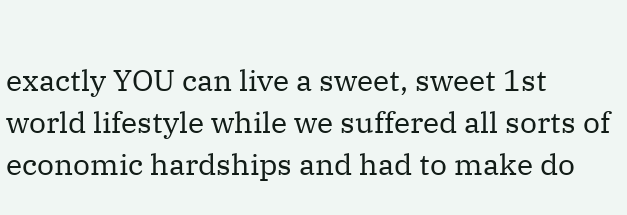exactly YOU can live a sweet, sweet 1st world lifestyle while we suffered all sorts of economic hardships and had to make do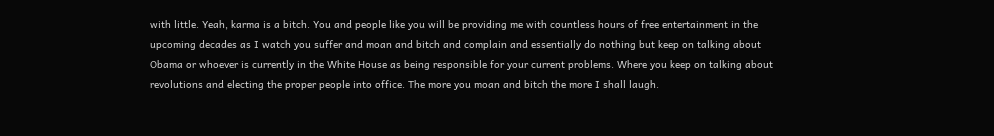with little. Yeah, karma is a bitch. You and people like you will be providing me with countless hours of free entertainment in the upcoming decades as I watch you suffer and moan and bitch and complain and essentially do nothing but keep on talking about Obama or whoever is currently in the White House as being responsible for your current problems. Where you keep on talking about revolutions and electing the proper people into office. The more you moan and bitch the more I shall laugh.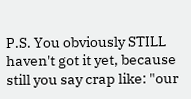P.S. You obviously STILL haven't got it yet, because still you say crap like: "our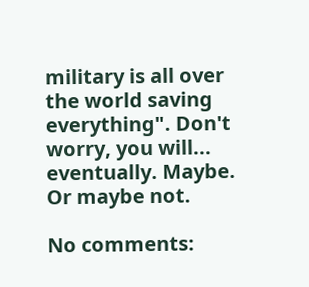military is all over the world saving everything". Don't worry, you will... eventually. Maybe. Or maybe not.

No comments: